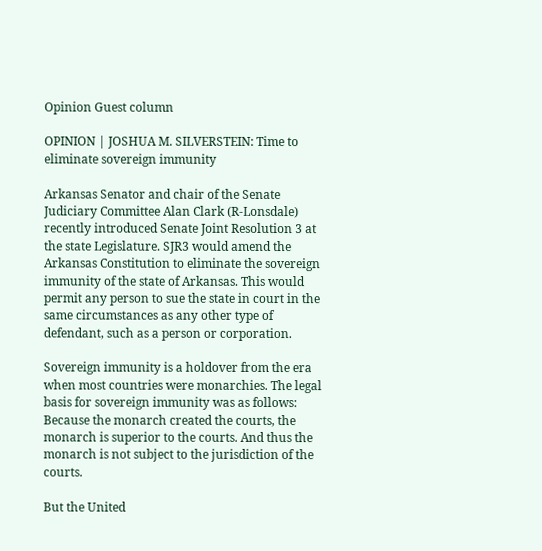Opinion Guest column

OPINION | JOSHUA M. SILVERSTEIN: Time to eliminate sovereign immunity

Arkansas Senator and chair of the Senate Judiciary Committee Alan Clark (R-Lonsdale) recently introduced Senate Joint Resolution 3 at the state Legislature. SJR3 would amend the Arkansas Constitution to eliminate the sovereign immunity of the state of Arkansas. This would permit any person to sue the state in court in the same circumstances as any other type of defendant, such as a person or corporation.

Sovereign immunity is a holdover from the era when most countries were monarchies. The legal basis for sovereign immunity was as follows: Because the monarch created the courts, the monarch is superior to the courts. And thus the monarch is not subject to the jurisdiction of the courts.

But the United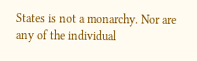States is not a monarchy. Nor are any of the individual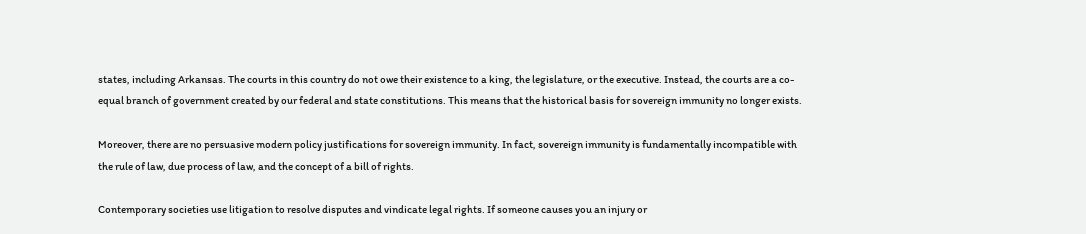states, including Arkansas. The courts in this country do not owe their existence to a king, the legislature, or the executive. Instead, the courts are a co-equal branch of government created by our federal and state constitutions. This means that the historical basis for sovereign immunity no longer exists.

Moreover, there are no persuasive modern policy justifications for sovereign immunity. In fact, sovereign immunity is fundamentally incompatible with the rule of law, due process of law, and the concept of a bill of rights.

Contemporary societies use litigation to resolve disputes and vindicate legal rights. If someone causes you an injury or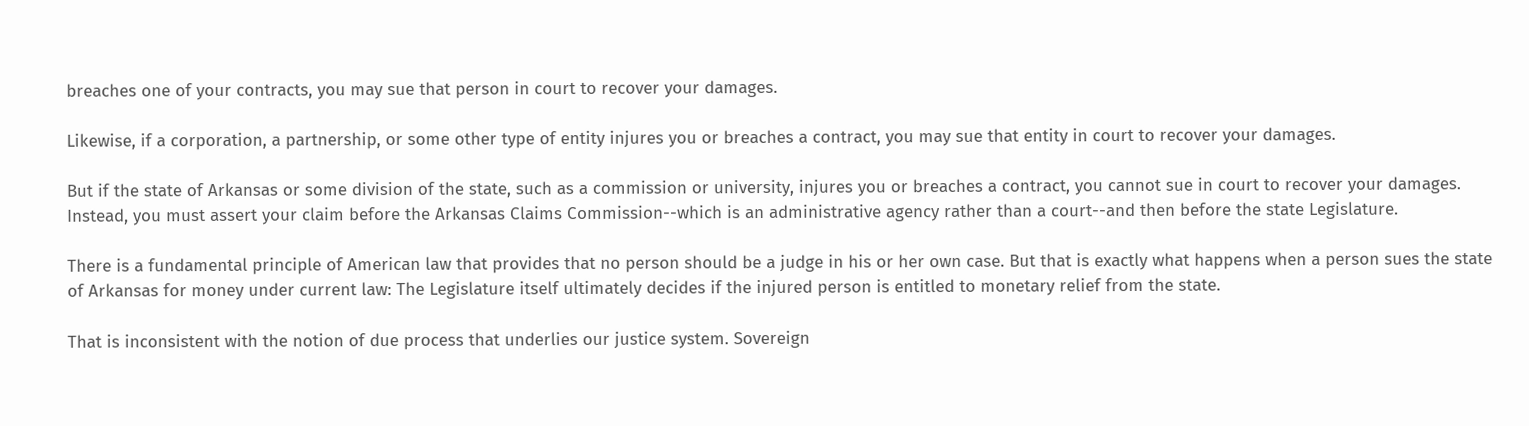breaches one of your contracts, you may sue that person in court to recover your damages.

Likewise, if a corporation, a partnership, or some other type of entity injures you or breaches a contract, you may sue that entity in court to recover your damages.

But if the state of Arkansas or some division of the state, such as a commission or university, injures you or breaches a contract, you cannot sue in court to recover your damages. Instead, you must assert your claim before the Arkansas Claims Commission--which is an administrative agency rather than a court--and then before the state Legislature.

There is a fundamental principle of American law that provides that no person should be a judge in his or her own case. But that is exactly what happens when a person sues the state of Arkansas for money under current law: The Legislature itself ultimately decides if the injured person is entitled to monetary relief from the state.

That is inconsistent with the notion of due process that underlies our justice system. Sovereign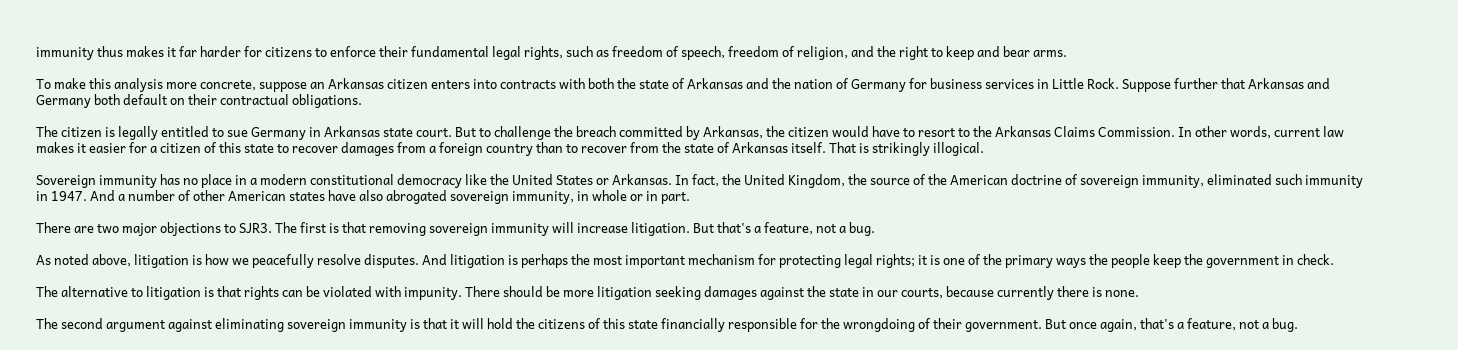immunity thus makes it far harder for citizens to enforce their fundamental legal rights, such as freedom of speech, freedom of religion, and the right to keep and bear arms.

To make this analysis more concrete, suppose an Arkansas citizen enters into contracts with both the state of Arkansas and the nation of Germany for business services in Little Rock. Suppose further that Arkansas and Germany both default on their contractual obligations.

The citizen is legally entitled to sue Germany in Arkansas state court. But to challenge the breach committed by Arkansas, the citizen would have to resort to the Arkansas Claims Commission. In other words, current law makes it easier for a citizen of this state to recover damages from a foreign country than to recover from the state of Arkansas itself. That is strikingly illogical.

Sovereign immunity has no place in a modern constitutional democracy like the United States or Arkansas. In fact, the United Kingdom, the source of the American doctrine of sovereign immunity, eliminated such immunity in 1947. And a number of other American states have also abrogated sovereign immunity, in whole or in part.

There are two major objections to SJR3. The first is that removing sovereign immunity will increase litigation. But that's a feature, not a bug.

As noted above, litigation is how we peacefully resolve disputes. And litigation is perhaps the most important mechanism for protecting legal rights; it is one of the primary ways the people keep the government in check.

The alternative to litigation is that rights can be violated with impunity. There should be more litigation seeking damages against the state in our courts, because currently there is none.

The second argument against eliminating sovereign immunity is that it will hold the citizens of this state financially responsible for the wrongdoing of their government. But once again, that's a feature, not a bug.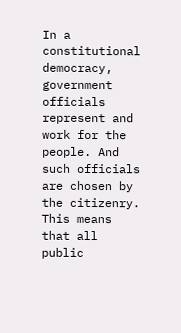In a constitutional democracy, government officials represent and work for the people. And such officials are chosen by the citizenry. This means that all public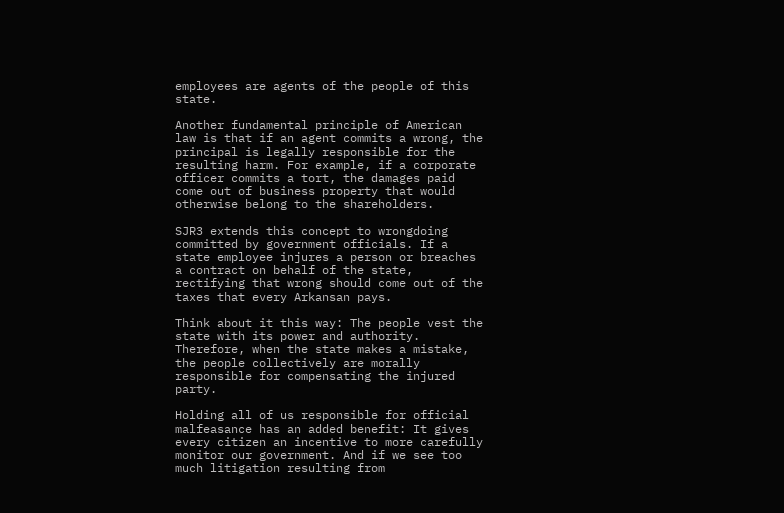employees are agents of the people of this state.

Another fundamental principle of American law is that if an agent commits a wrong, the principal is legally responsible for the resulting harm. For example, if a corporate officer commits a tort, the damages paid come out of business property that would otherwise belong to the shareholders.

SJR3 extends this concept to wrongdoing committed by government officials. If a state employee injures a person or breaches a contract on behalf of the state, rectifying that wrong should come out of the taxes that every Arkansan pays.

Think about it this way: The people vest the state with its power and authority. Therefore, when the state makes a mistake, the people collectively are morally responsible for compensating the injured party.

Holding all of us responsible for official malfeasance has an added benefit: It gives every citizen an incentive to more carefully monitor our government. And if we see too much litigation resulting from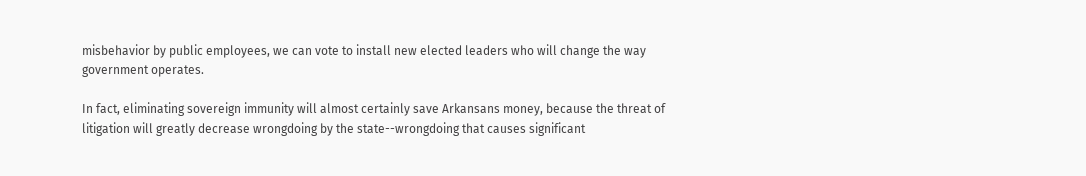misbehavior by public employees, we can vote to install new elected leaders who will change the way government operates.

In fact, eliminating sovereign immunity will almost certainly save Arkansans money, because the threat of litigation will greatly decrease wrongdoing by the state--wrongdoing that causes significant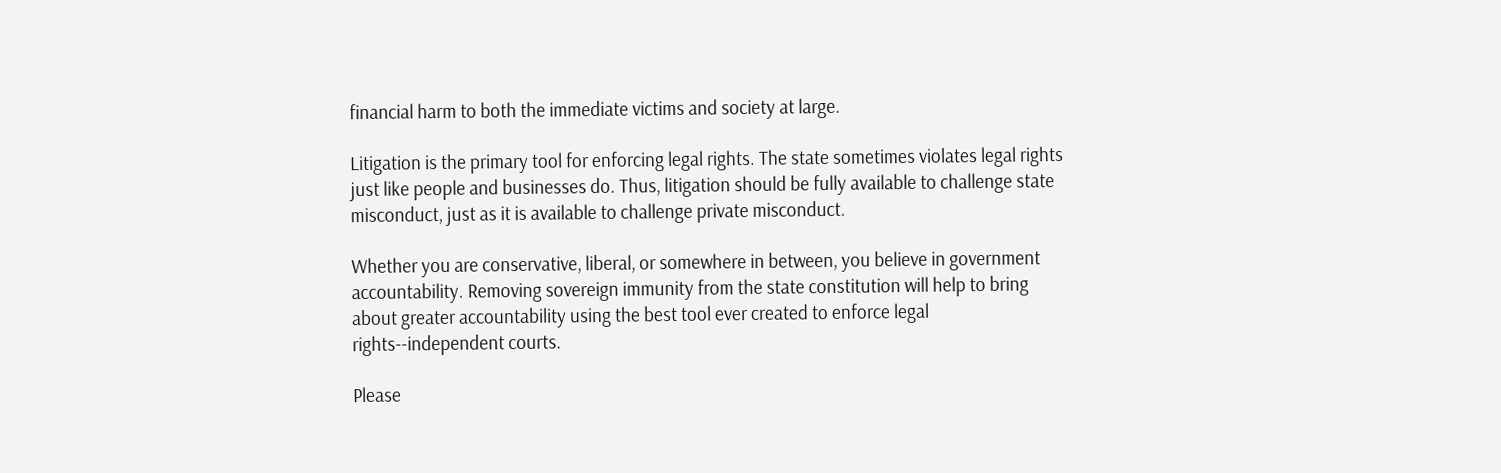financial harm to both the immediate victims and society at large.

Litigation is the primary tool for enforcing legal rights. The state sometimes violates legal rights just like people and businesses do. Thus, litigation should be fully available to challenge state misconduct, just as it is available to challenge private misconduct.

Whether you are conservative, liberal, or somewhere in between, you believe in government accountability. Removing sovereign immunity from the state constitution will help to bring about greater accountability using the best tool ever created to enforce legal rights--independent courts.

Please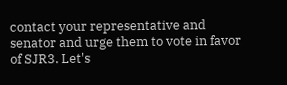contact your representative and senator and urge them to vote in favor of SJR3. Let's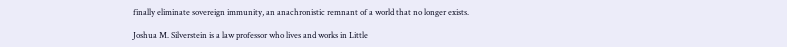finally eliminate sovereign immunity, an anachronistic remnant of a world that no longer exists.

Joshua M. Silverstein is a law professor who lives and works in Little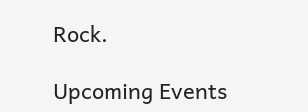Rock.

Upcoming Events